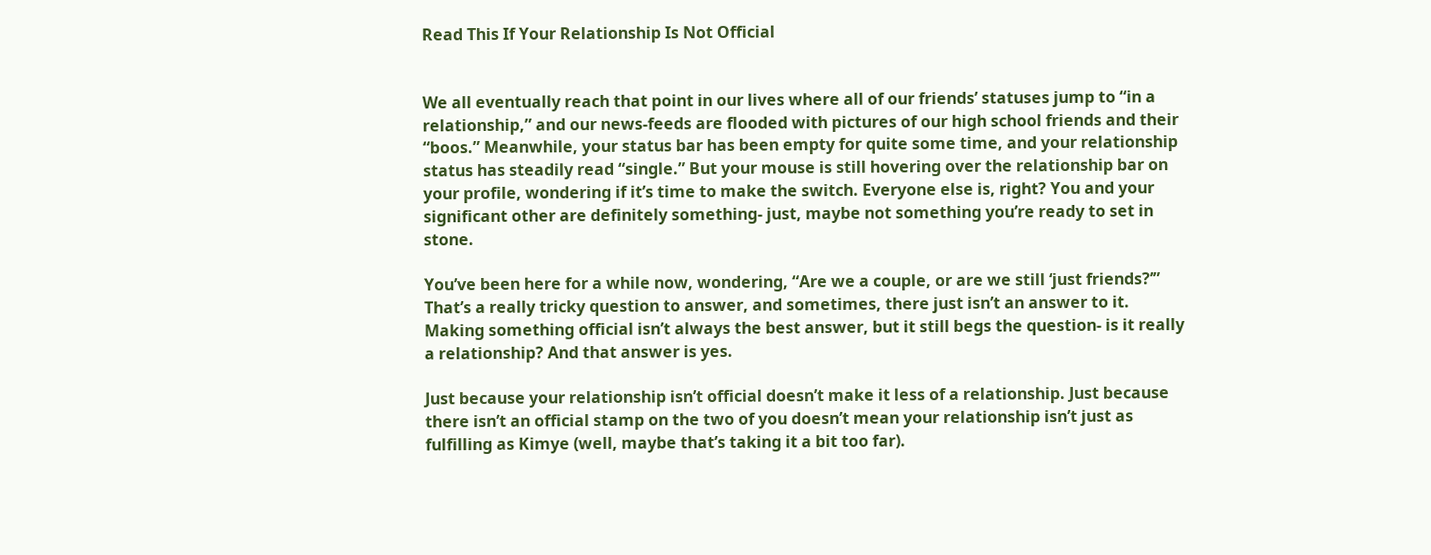Read This If Your Relationship Is Not Official


We all eventually reach that point in our lives where all of our friends’ statuses jump to “in a relationship,” and our news-feeds are flooded with pictures of our high school friends and their “boos.” Meanwhile, your status bar has been empty for quite some time, and your relationship status has steadily read “single.” But your mouse is still hovering over the relationship bar on your profile, wondering if it’s time to make the switch. Everyone else is, right? You and your significant other are definitely something- just, maybe not something you’re ready to set in stone.

You’ve been here for a while now, wondering, “Are we a couple, or are we still ‘just friends?’” That’s a really tricky question to answer, and sometimes, there just isn’t an answer to it. Making something official isn’t always the best answer, but it still begs the question- is it really a relationship? And that answer is yes.

Just because your relationship isn’t official doesn’t make it less of a relationship. Just because there isn’t an official stamp on the two of you doesn’t mean your relationship isn’t just as fulfilling as Kimye (well, maybe that’s taking it a bit too far).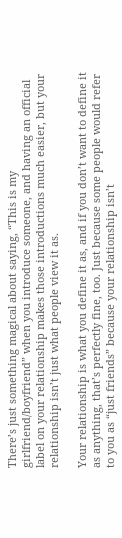There’s just something magical about saying, “This is my girlfriend/boyfriend” when you introduce someone, and having an official label on your relationship makes those introductions much easier, but your relationship isn’t just what people view it as.

Your relationship is what you define it as, and if you don’t want to define it as anything, that’s perfectly fine, too. Just because some people would refer to you as “just friends” because your relationship isn’t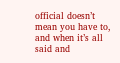official doesn’t mean you have to, and when it’s all said and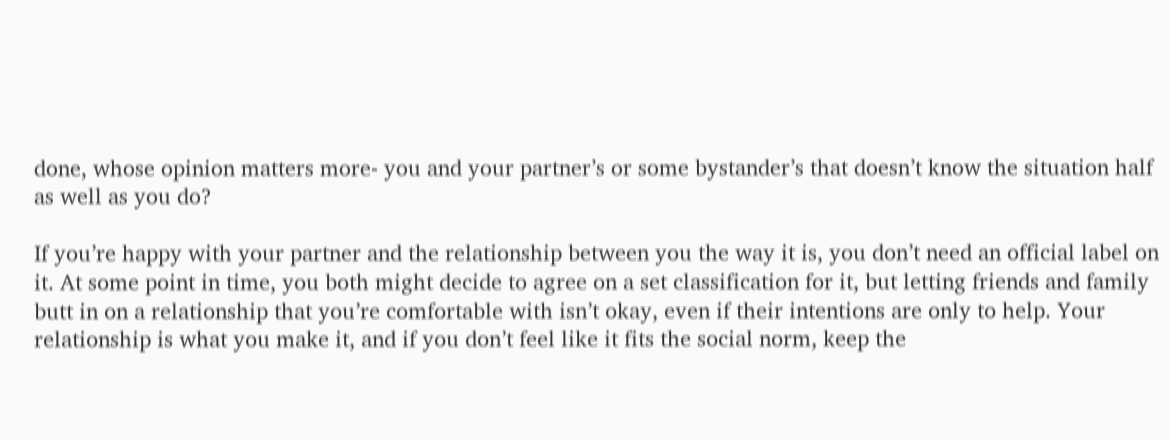done, whose opinion matters more- you and your partner’s or some bystander’s that doesn’t know the situation half as well as you do?

If you’re happy with your partner and the relationship between you the way it is, you don’t need an official label on it. At some point in time, you both might decide to agree on a set classification for it, but letting friends and family butt in on a relationship that you’re comfortable with isn’t okay, even if their intentions are only to help. Your relationship is what you make it, and if you don’t feel like it fits the social norm, keep the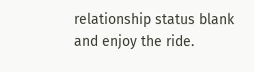relationship status blank and enjoy the ride.